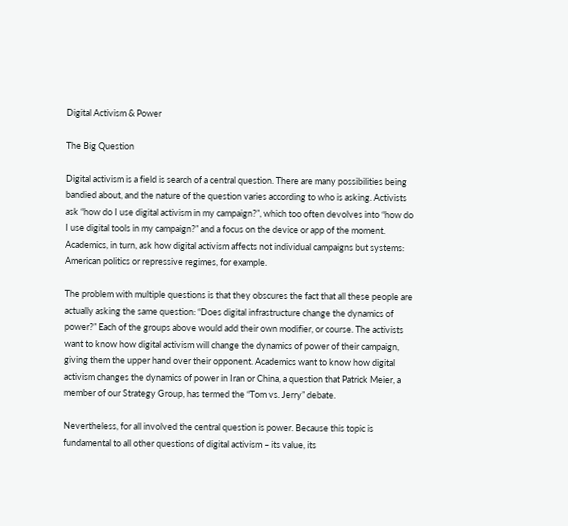Digital Activism & Power

The Big Question

Digital activism is a field is search of a central question. There are many possibilities being bandied about, and the nature of the question varies according to who is asking. Activists ask “how do I use digital activism in my campaign?”, which too often devolves into “how do I use digital tools in my campaign?” and a focus on the device or app of the moment. Academics, in turn, ask how digital activism affects not individual campaigns but systems: American politics or repressive regimes, for example.

The problem with multiple questions is that they obscures the fact that all these people are actually asking the same question: “Does digital infrastructure change the dynamics of power?” Each of the groups above would add their own modifier, or course. The activists want to know how digital activism will change the dynamics of power of their campaign, giving them the upper hand over their opponent. Academics want to know how digital activism changes the dynamics of power in Iran or China, a question that Patrick Meier, a member of our Strategy Group, has termed the “Tom vs. Jerry” debate.

Nevertheless, for all involved the central question is power. Because this topic is fundamental to all other questions of digital activism – its value, its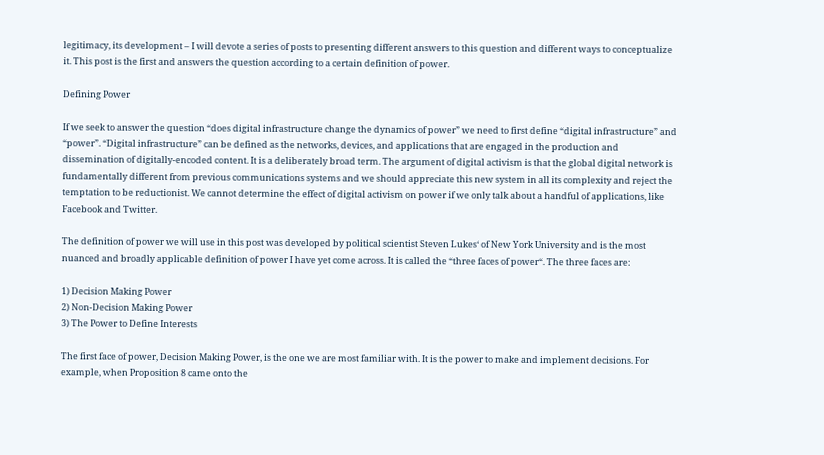legitimacy, its development – I will devote a series of posts to presenting different answers to this question and different ways to conceptualize it. This post is the first and answers the question according to a certain definition of power.

Defining Power

If we seek to answer the question “does digital infrastructure change the dynamics of power” we need to first define “digital infrastructure” and “power”. “Digital infrastructure” can be defined as the networks, devices, and applications that are engaged in the production and dissemination of digitally-encoded content. It is a deliberately broad term. The argument of digital activism is that the global digital network is fundamentally different from previous communications systems and we should appreciate this new system in all its complexity and reject the temptation to be reductionist. We cannot determine the effect of digital activism on power if we only talk about a handful of applications, like Facebook and Twitter.

The definition of power we will use in this post was developed by political scientist Steven Lukes‘ of New York University and is the most nuanced and broadly applicable definition of power I have yet come across. It is called the “three faces of power“. The three faces are:

1) Decision Making Power
2) Non-Decision Making Power
3) The Power to Define Interests

The first face of power, Decision Making Power, is the one we are most familiar with. It is the power to make and implement decisions. For example, when Proposition 8 came onto the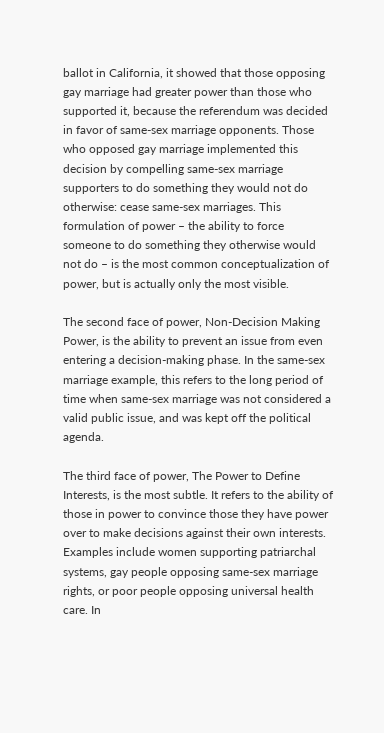ballot in California, it showed that those opposing gay marriage had greater power than those who supported it, because the referendum was decided in favor of same-sex marriage opponents. Those who opposed gay marriage implemented this decision by compelling same-sex marriage supporters to do something they would not do otherwise: cease same-sex marriages. This formulation of power – the ability to force someone to do something they otherwise would not do – is the most common conceptualization of power, but is actually only the most visible.

The second face of power, Non-Decision Making Power, is the ability to prevent an issue from even entering a decision-making phase. In the same-sex marriage example, this refers to the long period of time when same-sex marriage was not considered a valid public issue, and was kept off the political agenda.

The third face of power, The Power to Define Interests, is the most subtle. It refers to the ability of those in power to convince those they have power over to make decisions against their own interests. Examples include women supporting patriarchal systems, gay people opposing same-sex marriage rights, or poor people opposing universal health care. In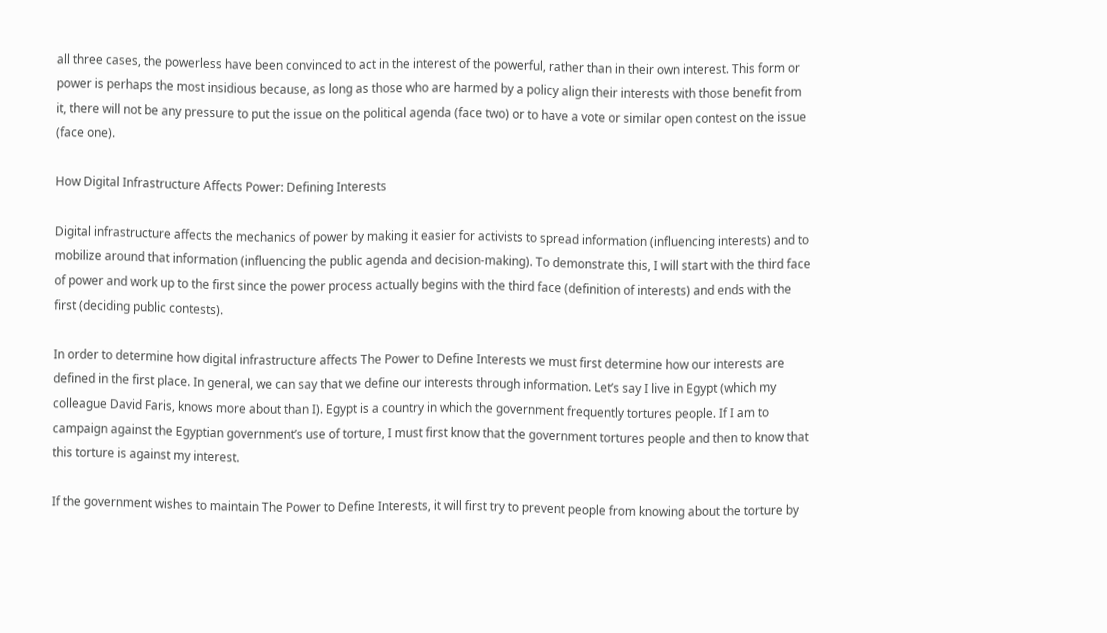all three cases, the powerless have been convinced to act in the interest of the powerful, rather than in their own interest. This form or power is perhaps the most insidious because, as long as those who are harmed by a policy align their interests with those benefit from it, there will not be any pressure to put the issue on the political agenda (face two) or to have a vote or similar open contest on the issue (face one).

How Digital Infrastructure Affects Power: Defining Interests

Digital infrastructure affects the mechanics of power by making it easier for activists to spread information (influencing interests) and to mobilize around that information (influencing the public agenda and decision-making). To demonstrate this, I will start with the third face of power and work up to the first since the power process actually begins with the third face (definition of interests) and ends with the first (deciding public contests).

In order to determine how digital infrastructure affects The Power to Define Interests we must first determine how our interests are defined in the first place. In general, we can say that we define our interests through information. Let’s say I live in Egypt (which my colleague David Faris, knows more about than I). Egypt is a country in which the government frequently tortures people. If I am to campaign against the Egyptian government’s use of torture, I must first know that the government tortures people and then to know that this torture is against my interest.

If the government wishes to maintain The Power to Define Interests, it will first try to prevent people from knowing about the torture by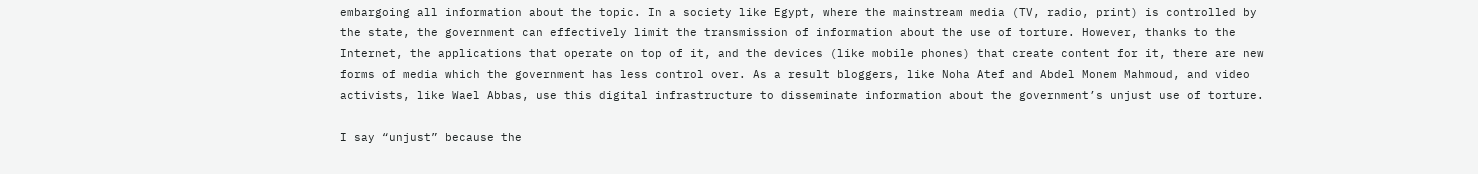embargoing all information about the topic. In a society like Egypt, where the mainstream media (TV, radio, print) is controlled by the state, the government can effectively limit the transmission of information about the use of torture. However, thanks to the Internet, the applications that operate on top of it, and the devices (like mobile phones) that create content for it, there are new forms of media which the government has less control over. As a result bloggers, like Noha Atef and Abdel Monem Mahmoud, and video activists, like Wael Abbas, use this digital infrastructure to disseminate information about the government’s unjust use of torture.

I say “unjust” because the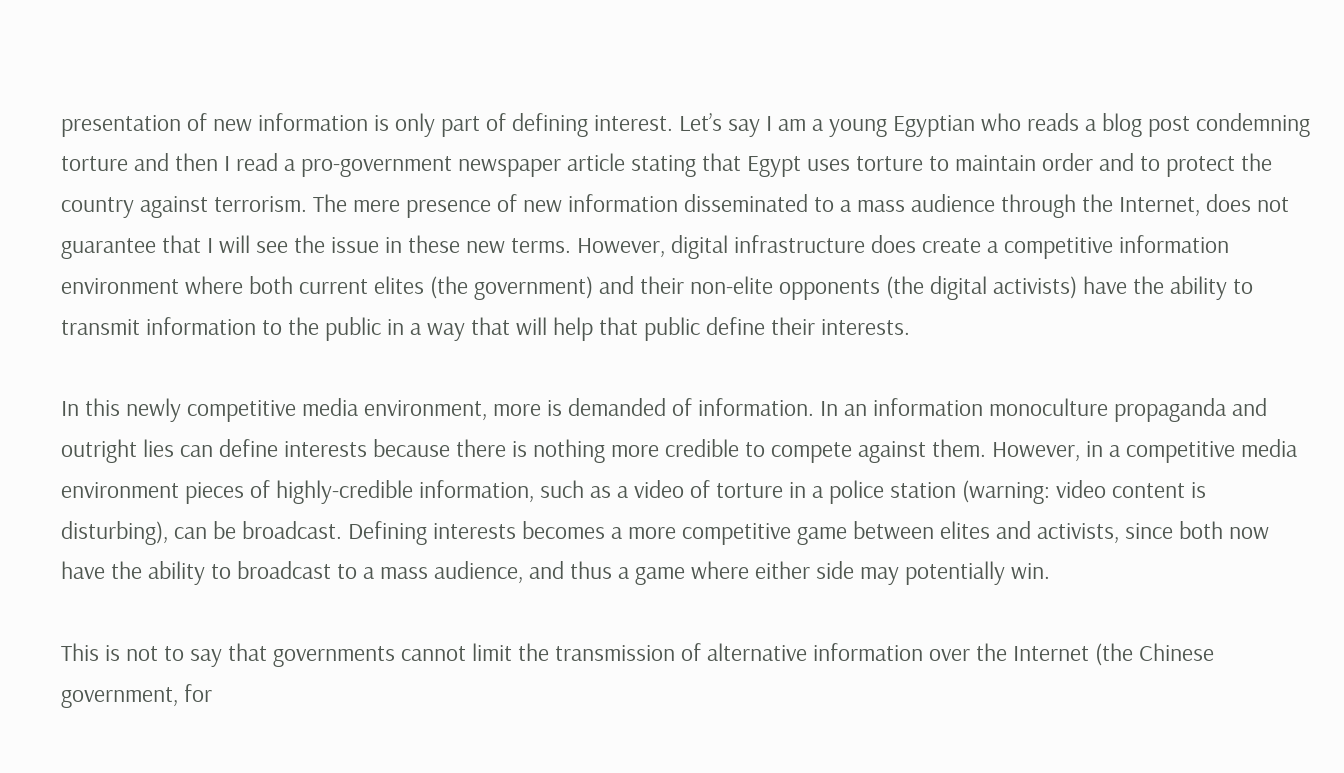presentation of new information is only part of defining interest. Let’s say I am a young Egyptian who reads a blog post condemning torture and then I read a pro-government newspaper article stating that Egypt uses torture to maintain order and to protect the country against terrorism. The mere presence of new information disseminated to a mass audience through the Internet, does not guarantee that I will see the issue in these new terms. However, digital infrastructure does create a competitive information environment where both current elites (the government) and their non-elite opponents (the digital activists) have the ability to transmit information to the public in a way that will help that public define their interests.

In this newly competitive media environment, more is demanded of information. In an information monoculture propaganda and outright lies can define interests because there is nothing more credible to compete against them. However, in a competitive media environment pieces of highly-credible information, such as a video of torture in a police station (warning: video content is disturbing), can be broadcast. Defining interests becomes a more competitive game between elites and activists, since both now have the ability to broadcast to a mass audience, and thus a game where either side may potentially win.

This is not to say that governments cannot limit the transmission of alternative information over the Internet (the Chinese government, for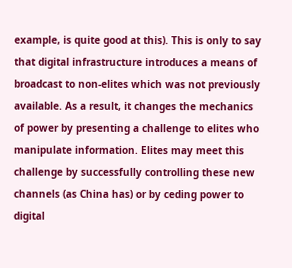example, is quite good at this). This is only to say that digital infrastructure introduces a means of broadcast to non-elites which was not previously available. As a result, it changes the mechanics of power by presenting a challenge to elites who manipulate information. Elites may meet this challenge by successfully controlling these new channels (as China has) or by ceding power to digital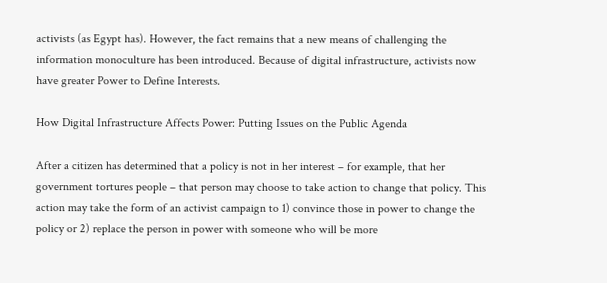activists (as Egypt has). However, the fact remains that a new means of challenging the information monoculture has been introduced. Because of digital infrastructure, activists now have greater Power to Define Interests.

How Digital Infrastructure Affects Power: Putting Issues on the Public Agenda

After a citizen has determined that a policy is not in her interest – for example, that her government tortures people – that person may choose to take action to change that policy. This action may take the form of an activist campaign to 1) convince those in power to change the policy or 2) replace the person in power with someone who will be more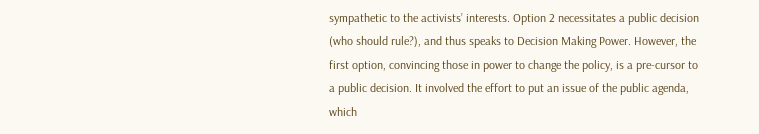sympathetic to the activists’ interests. Option 2 necessitates a public decision (who should rule?), and thus speaks to Decision Making Power. However, the first option, convincing those in power to change the policy, is a pre-cursor to a public decision. It involved the effort to put an issue of the public agenda, which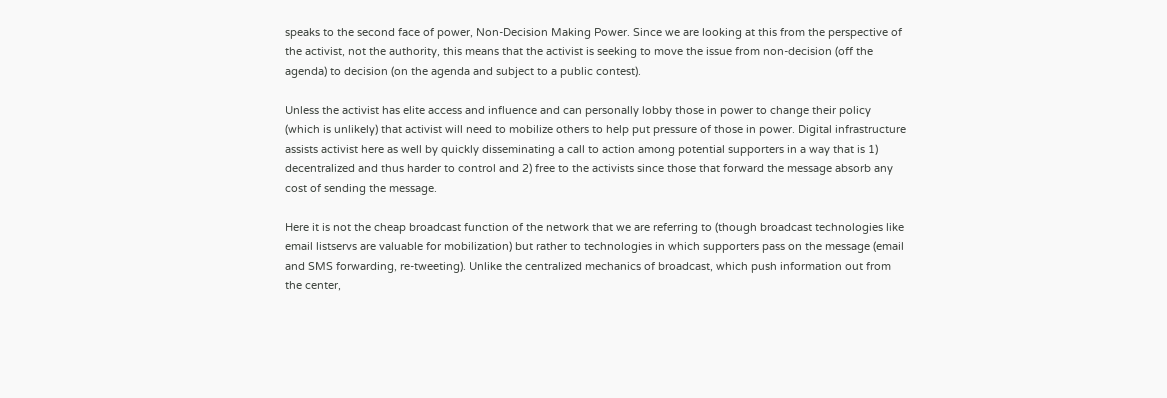speaks to the second face of power, Non-Decision Making Power. Since we are looking at this from the perspective of the activist, not the authority, this means that the activist is seeking to move the issue from non-decision (off the agenda) to decision (on the agenda and subject to a public contest).

Unless the activist has elite access and influence and can personally lobby those in power to change their policy (which is unlikely) that activist will need to mobilize others to help put pressure of those in power. Digital infrastructure assists activist here as well by quickly disseminating a call to action among potential supporters in a way that is 1) decentralized and thus harder to control and 2) free to the activists since those that forward the message absorb any cost of sending the message.

Here it is not the cheap broadcast function of the network that we are referring to (though broadcast technologies like email listservs are valuable for mobilization) but rather to technologies in which supporters pass on the message (email and SMS forwarding, re-tweeting). Unlike the centralized mechanics of broadcast, which push information out from the center,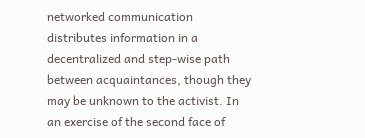networked communication distributes information in a decentralized and step-wise path between acquaintances, though they may be unknown to the activist. In an exercise of the second face of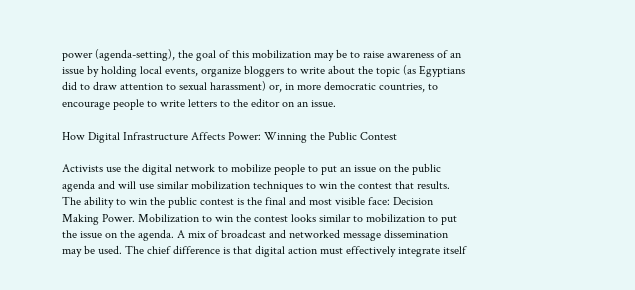power (agenda-setting), the goal of this mobilization may be to raise awareness of an issue by holding local events, organize bloggers to write about the topic (as Egyptians did to draw attention to sexual harassment) or, in more democratic countries, to encourage people to write letters to the editor on an issue.

How Digital Infrastructure Affects Power: Winning the Public Contest

Activists use the digital network to mobilize people to put an issue on the public agenda and will use similar mobilization techniques to win the contest that results. The ability to win the public contest is the final and most visible face: Decision Making Power. Mobilization to win the contest looks similar to mobilization to put the issue on the agenda. A mix of broadcast and networked message dissemination may be used. The chief difference is that digital action must effectively integrate itself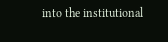into the institutional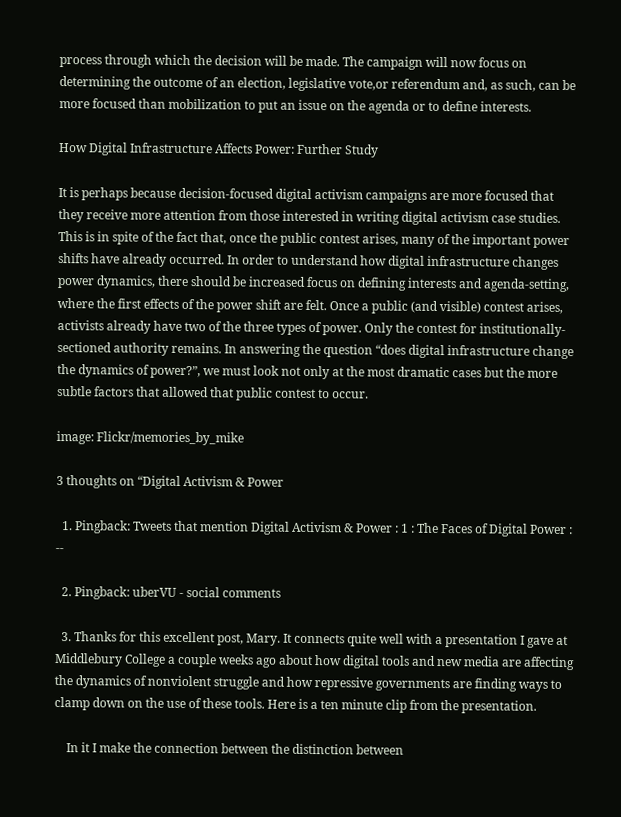process through which the decision will be made. The campaign will now focus on determining the outcome of an election, legislative vote,or referendum and, as such, can be more focused than mobilization to put an issue on the agenda or to define interests.

How Digital Infrastructure Affects Power: Further Study

It is perhaps because decision-focused digital activism campaigns are more focused that they receive more attention from those interested in writing digital activism case studies. This is in spite of the fact that, once the public contest arises, many of the important power shifts have already occurred. In order to understand how digital infrastructure changes power dynamics, there should be increased focus on defining interests and agenda-setting, where the first effects of the power shift are felt. Once a public (and visible) contest arises, activists already have two of the three types of power. Only the contest for institutionally-sectioned authority remains. In answering the question “does digital infrastructure change the dynamics of power?”, we must look not only at the most dramatic cases but the more subtle factors that allowed that public contest to occur.

image: Flickr/memories_by_mike

3 thoughts on “Digital Activism & Power

  1. Pingback: Tweets that mention Digital Activism & Power : 1 : The Faces of Digital Power : --

  2. Pingback: uberVU - social comments

  3. Thanks for this excellent post, Mary. It connects quite well with a presentation I gave at Middlebury College a couple weeks ago about how digital tools and new media are affecting the dynamics of nonviolent struggle and how repressive governments are finding ways to clamp down on the use of these tools. Here is a ten minute clip from the presentation.

    In it I make the connection between the distinction between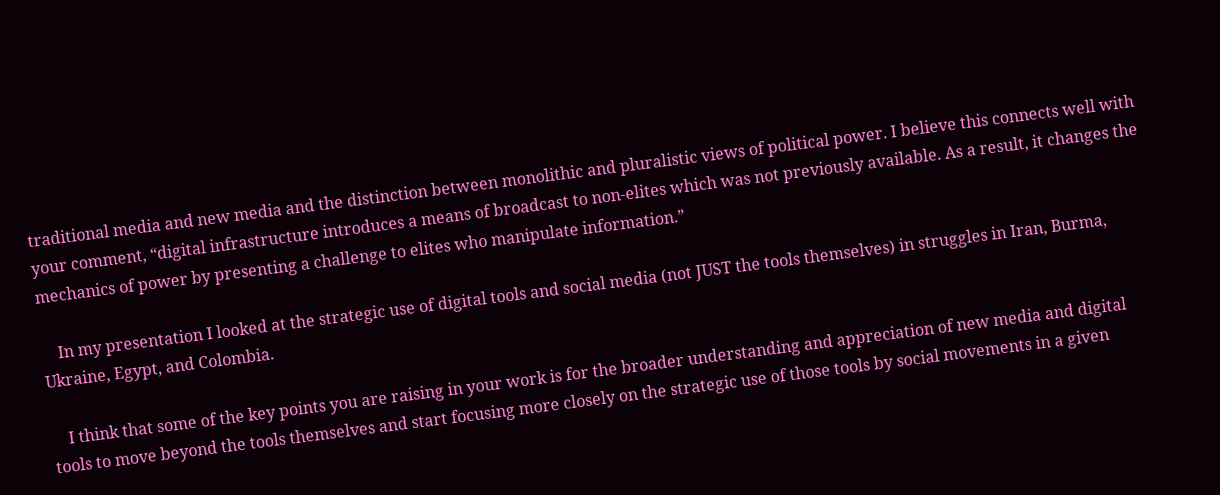traditional media and new media and the distinction between monolithic and pluralistic views of political power. I believe this connects well with your comment, “digital infrastructure introduces a means of broadcast to non-elites which was not previously available. As a result, it changes the mechanics of power by presenting a challenge to elites who manipulate information.”

    In my presentation I looked at the strategic use of digital tools and social media (not JUST the tools themselves) in struggles in Iran, Burma, Ukraine, Egypt, and Colombia.

    I think that some of the key points you are raising in your work is for the broader understanding and appreciation of new media and digital tools to move beyond the tools themselves and start focusing more closely on the strategic use of those tools by social movements in a given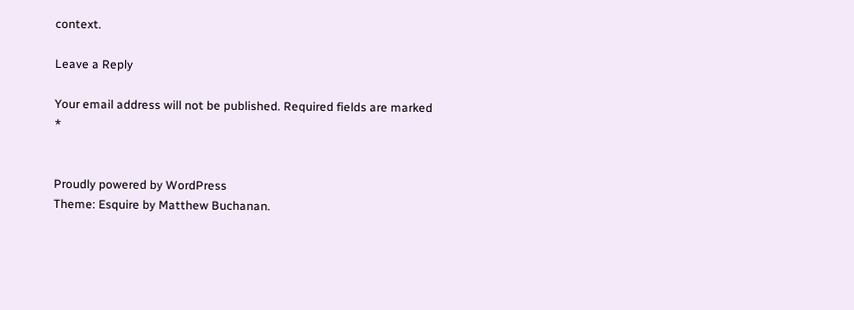context.

Leave a Reply

Your email address will not be published. Required fields are marked *


Proudly powered by WordPress
Theme: Esquire by Matthew Buchanan.